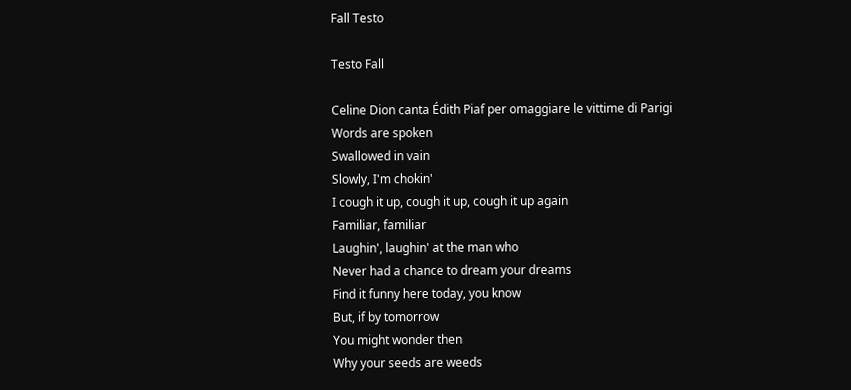Fall Testo

Testo Fall

Celine Dion canta Édith Piaf per omaggiare le vittime di Parigi
Words are spoken
Swallowed in vain
Slowly, I'm chokin'
I cough it up, cough it up, cough it up again
Familiar, familiar
Laughin', laughin' at the man who
Never had a chance to dream your dreams
Find it funny here today, you know
But, if by tomorrow
You might wonder then
Why your seeds are weeds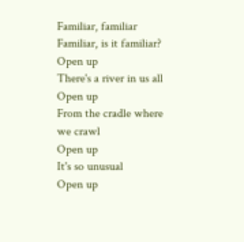Familiar, familiar
Familiar, is it familiar?
Open up
There's a river in us all
Open up
From the cradle where we crawl
Open up
It's so unusual
Open up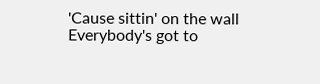'Cause sittin' on the wall
Everybody's got to